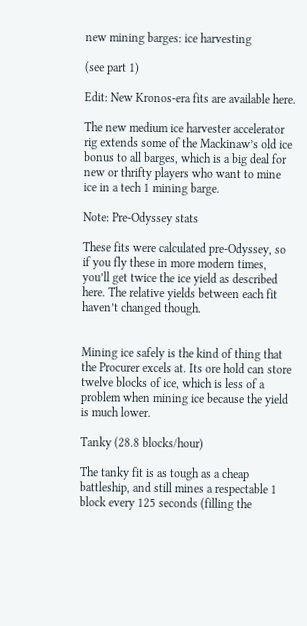new mining barges: ice harvesting

(see part 1)

Edit: New Kronos-era fits are available here.

The new medium ice harvester accelerator rig extends some of the Mackinaw’s old ice bonus to all barges, which is a big deal for new or thrifty players who want to mine ice in a tech 1 mining barge.

Note: Pre-Odyssey stats

These fits were calculated pre-Odyssey, so if you fly these in more modern times, you’ll get twice the ice yield as described here. The relative yields between each fit haven’t changed though.


Mining ice safely is the kind of thing that the Procurer excels at. Its ore hold can store twelve blocks of ice, which is less of a problem when mining ice because the yield is much lower.

Tanky (28.8 blocks/hour)

The tanky fit is as tough as a cheap battleship, and still mines a respectable 1 block every 125 seconds (filling the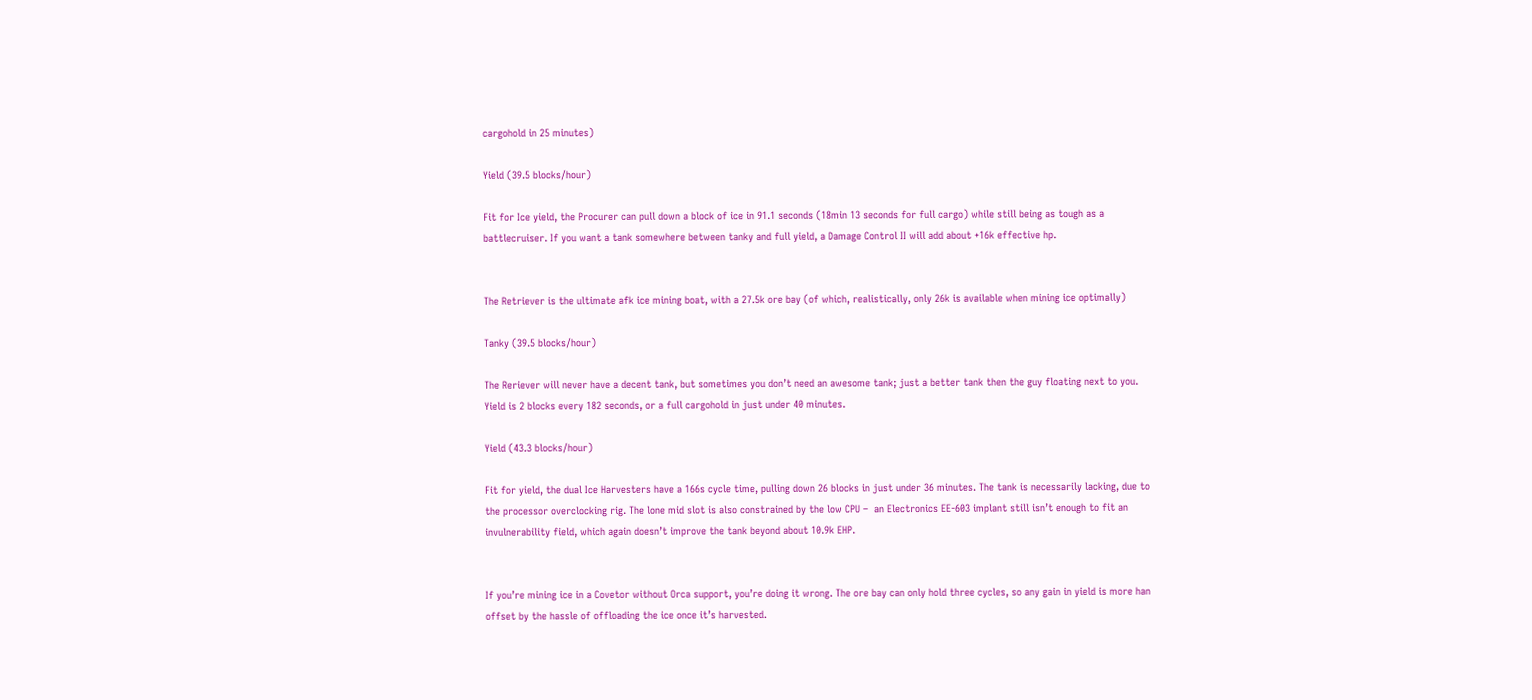cargohold in 25 minutes)

Yield (39.5 blocks/hour)

Fit for Ice yield, the Procurer can pull down a block of ice in 91.1 seconds (18min 13 seconds for full cargo) while still being as tough as a battlecruiser. If you want a tank somewhere between tanky and full yield, a Damage Control II will add about +16k effective hp.


The Retriever is the ultimate afk ice mining boat, with a 27.5k ore bay (of which, realistically, only 26k is available when mining ice optimally)

Tanky (39.5 blocks/hour)

The Reriever will never have a decent tank, but sometimes you don’t need an awesome tank; just a better tank then the guy floating next to you. Yield is 2 blocks every 182 seconds, or a full cargohold in just under 40 minutes.

Yield (43.3 blocks/hour)

Fit for yield, the dual Ice Harvesters have a 166s cycle time, pulling down 26 blocks in just under 36 minutes. The tank is necessarily lacking, due to the processor overclocking rig. The lone mid slot is also constrained by the low CPU –  an Electronics EE-603 implant still isn’t enough to fit an invulnerability field, which again doesn’t improve the tank beyond about 10.9k EHP.


If you’re mining ice in a Covetor without Orca support, you’re doing it wrong. The ore bay can only hold three cycles, so any gain in yield is more han offset by the hassle of offloading the ice once it’s harvested.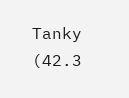Tanky (42.3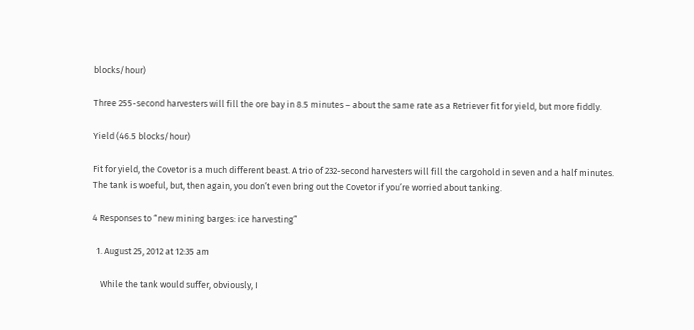blocks/hour)

Three 255-second harvesters will fill the ore bay in 8.5 minutes – about the same rate as a Retriever fit for yield, but more fiddly.

Yield (46.5 blocks/hour)

Fit for yield, the Covetor is a much different beast. A trio of 232-second harvesters will fill the cargohold in seven and a half minutes. The tank is woeful, but, then again, you don’t even bring out the Covetor if you’re worried about tanking.

4 Responses to “new mining barges: ice harvesting”

  1. August 25, 2012 at 12:35 am

    While the tank would suffer, obviously, I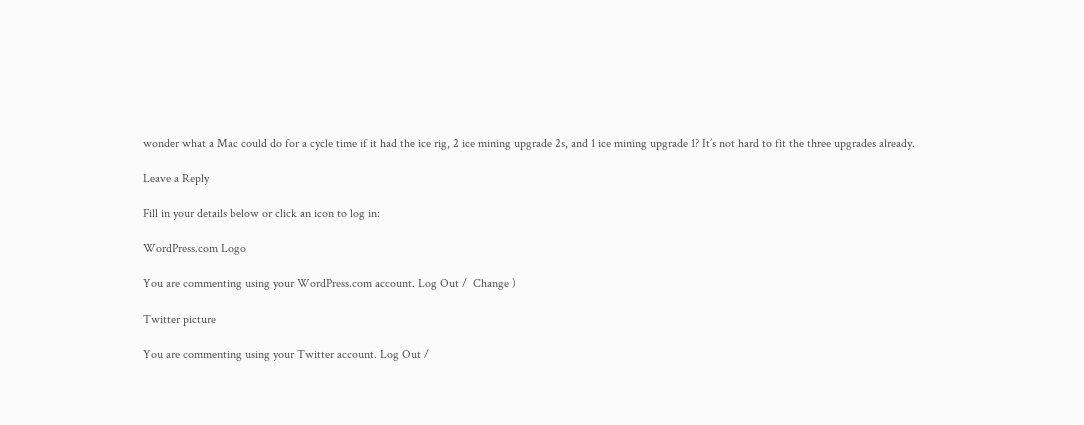wonder what a Mac could do for a cycle time if it had the ice rig, 2 ice mining upgrade 2s, and 1 ice mining upgrade 1? It’s not hard to fit the three upgrades already.

Leave a Reply

Fill in your details below or click an icon to log in:

WordPress.com Logo

You are commenting using your WordPress.com account. Log Out /  Change )

Twitter picture

You are commenting using your Twitter account. Log Out /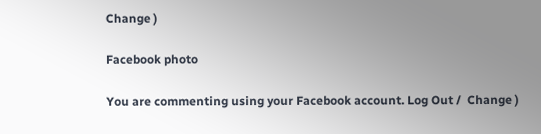Change )

Facebook photo

You are commenting using your Facebook account. Log Out /  Change )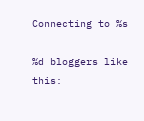Connecting to %s

%d bloggers like this: